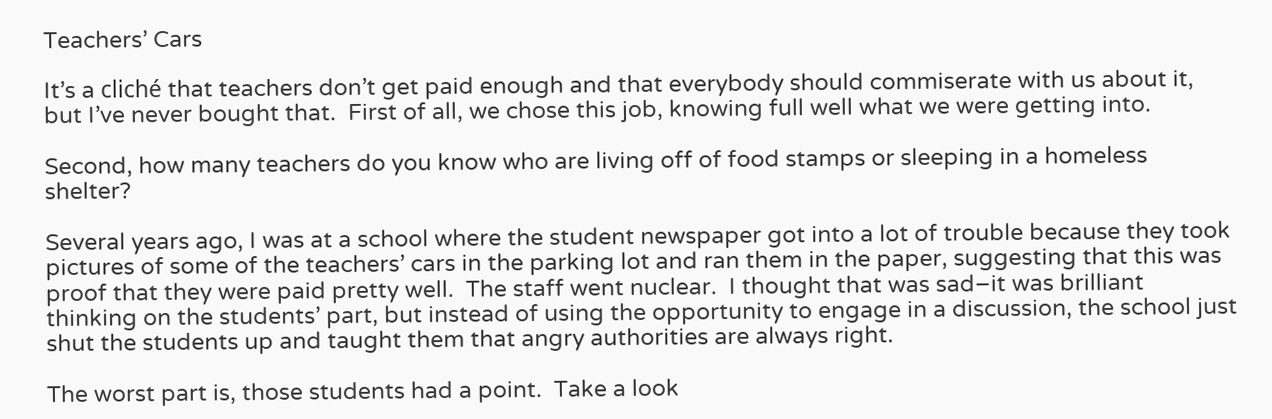Teachers’ Cars

It’s a cliché that teachers don’t get paid enough and that everybody should commiserate with us about it, but I’ve never bought that.  First of all, we chose this job, knowing full well what we were getting into.

Second, how many teachers do you know who are living off of food stamps or sleeping in a homeless shelter?

Several years ago, I was at a school where the student newspaper got into a lot of trouble because they took pictures of some of the teachers’ cars in the parking lot and ran them in the paper, suggesting that this was proof that they were paid pretty well.  The staff went nuclear.  I thought that was sad–it was brilliant thinking on the students’ part, but instead of using the opportunity to engage in a discussion, the school just shut the students up and taught them that angry authorities are always right.

The worst part is, those students had a point.  Take a look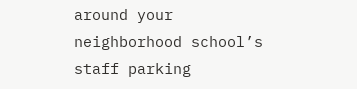around your neighborhood school’s staff parking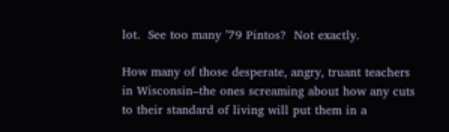lot.  See too many ’79 Pintos?  Not exactly.

How many of those desperate, angry, truant teachers in Wisconsin–the ones screaming about how any cuts to their standard of living will put them in a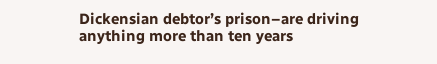Dickensian debtor’s prison–are driving anything more than ten years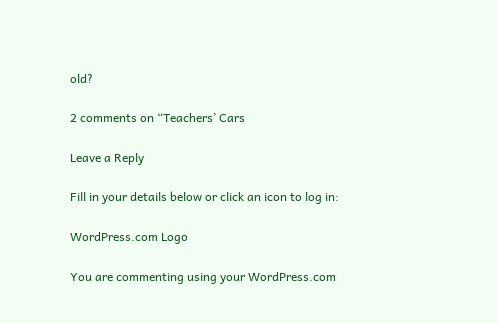old?

2 comments on “Teachers’ Cars

Leave a Reply

Fill in your details below or click an icon to log in:

WordPress.com Logo

You are commenting using your WordPress.com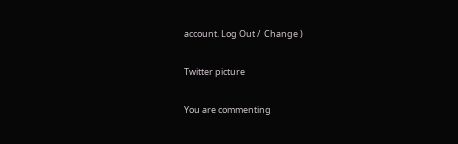account. Log Out /  Change )

Twitter picture

You are commenting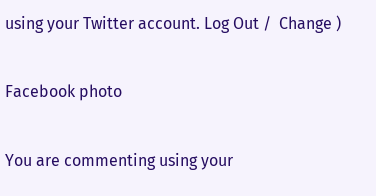using your Twitter account. Log Out /  Change )

Facebook photo

You are commenting using your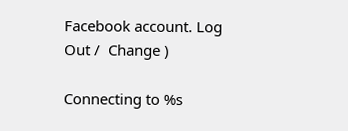Facebook account. Log Out /  Change )

Connecting to %s